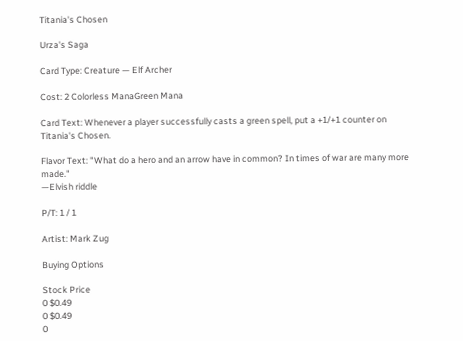Titania's Chosen

Urza's Saga

Card Type: Creature — Elf Archer

Cost: 2 Colorless ManaGreen Mana

Card Text: Whenever a player successfully casts a green spell, put a +1/+1 counter on Titania's Chosen.

Flavor Text: "What do a hero and an arrow have in common? In times of war are many more made."
—Elvish riddle

P/T: 1 / 1

Artist: Mark Zug

Buying Options

Stock Price
0 $0.49
0 $0.49
0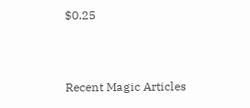$0.25


Recent Magic Articles